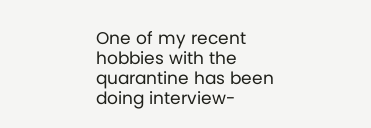One of my recent hobbies with the quarantine has been doing interview-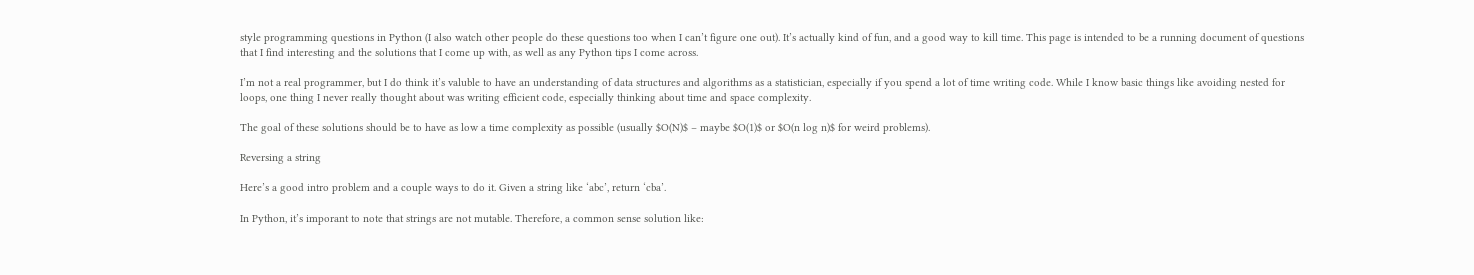style programming questions in Python (I also watch other people do these questions too when I can’t figure one out). It’s actually kind of fun, and a good way to kill time. This page is intended to be a running document of questions that I find interesting and the solutions that I come up with, as well as any Python tips I come across.

I’m not a real programmer, but I do think it’s valuble to have an understanding of data structures and algorithms as a statistician, especially if you spend a lot of time writing code. While I know basic things like avoiding nested for loops, one thing I never really thought about was writing efficient code, especially thinking about time and space complexity.

The goal of these solutions should be to have as low a time complexity as possible (usually $O(N)$ – maybe $O(1)$ or $O(n log n)$ for weird problems).

Reversing a string

Here’s a good intro problem and a couple ways to do it. Given a string like ‘abc’, return ‘cba’.

In Python, it’s imporant to note that strings are not mutable. Therefore, a common sense solution like: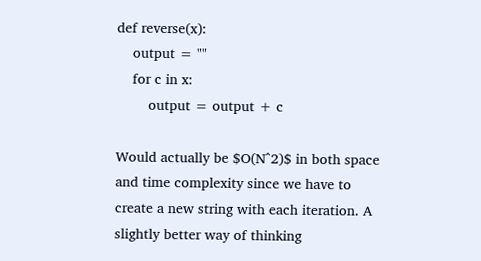def reverse(x):
    output = ""
    for c in x:
        output = output + c

Would actually be $O(N^2)$ in both space and time complexity since we have to create a new string with each iteration. A slightly better way of thinking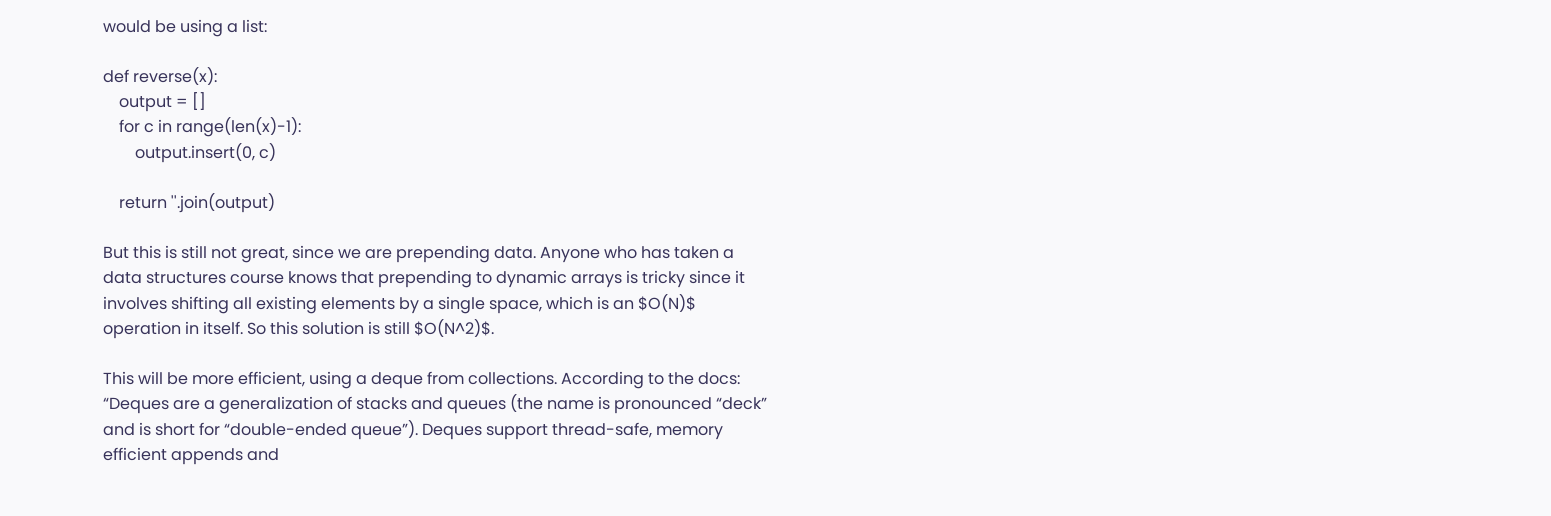would be using a list:

def reverse(x):
    output = []
    for c in range(len(x)-1):
        output.insert(0, c)

    return ''.join(output)

But this is still not great, since we are prepending data. Anyone who has taken a data structures course knows that prepending to dynamic arrays is tricky since it involves shifting all existing elements by a single space, which is an $O(N)$ operation in itself. So this solution is still $O(N^2)$.

This will be more efficient, using a deque from collections. According to the docs: “Deques are a generalization of stacks and queues (the name is pronounced “deck” and is short for “double-ended queue”). Deques support thread-safe, memory efficient appends and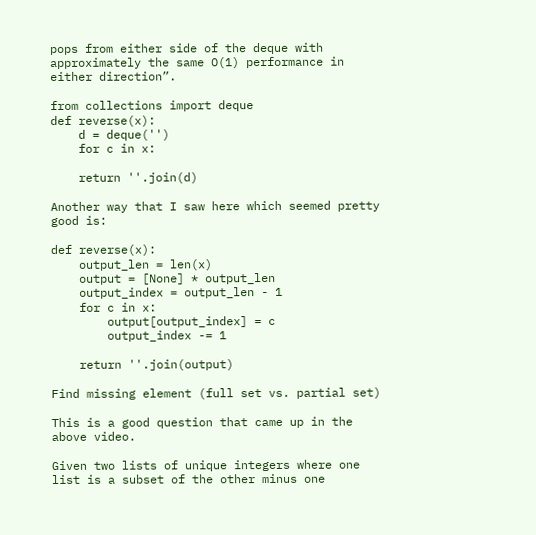pops from either side of the deque with approximately the same O(1) performance in either direction”.

from collections import deque
def reverse(x):
    d = deque('')
    for c in x:

    return ''.join(d)

Another way that I saw here which seemed pretty good is:

def reverse(x):
    output_len = len(x)
    output = [None] * output_len
    output_index = output_len - 1
    for c in x:
        output[output_index] = c
        output_index -= 1

    return ''.join(output)

Find missing element (full set vs. partial set)

This is a good question that came up in the above video.

Given two lists of unique integers where one list is a subset of the other minus one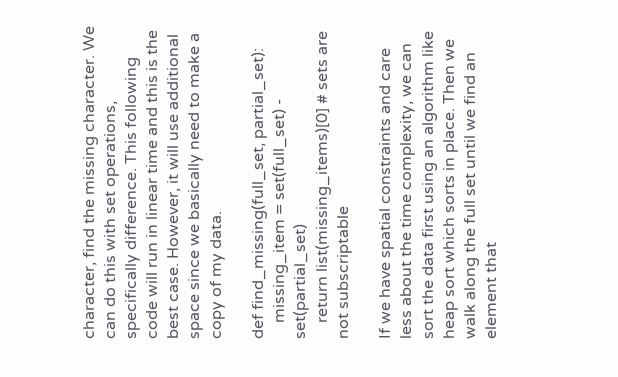character, find the missing character. We can do this with set operations, specifically difference. This following code will run in linear time and this is the best case. However, it will use additional space since we basically need to make a copy of my data.

def find_missing(full_set, partial_set):
    missing_item = set(full_set) - set(partial_set)
    return list(missing_items)[0] # sets are not subscriptable

If we have spatial constraints and care less about the time complexity, we can sort the data first using an algorithm like heap sort which sorts in place. Then we walk along the full set until we find an element that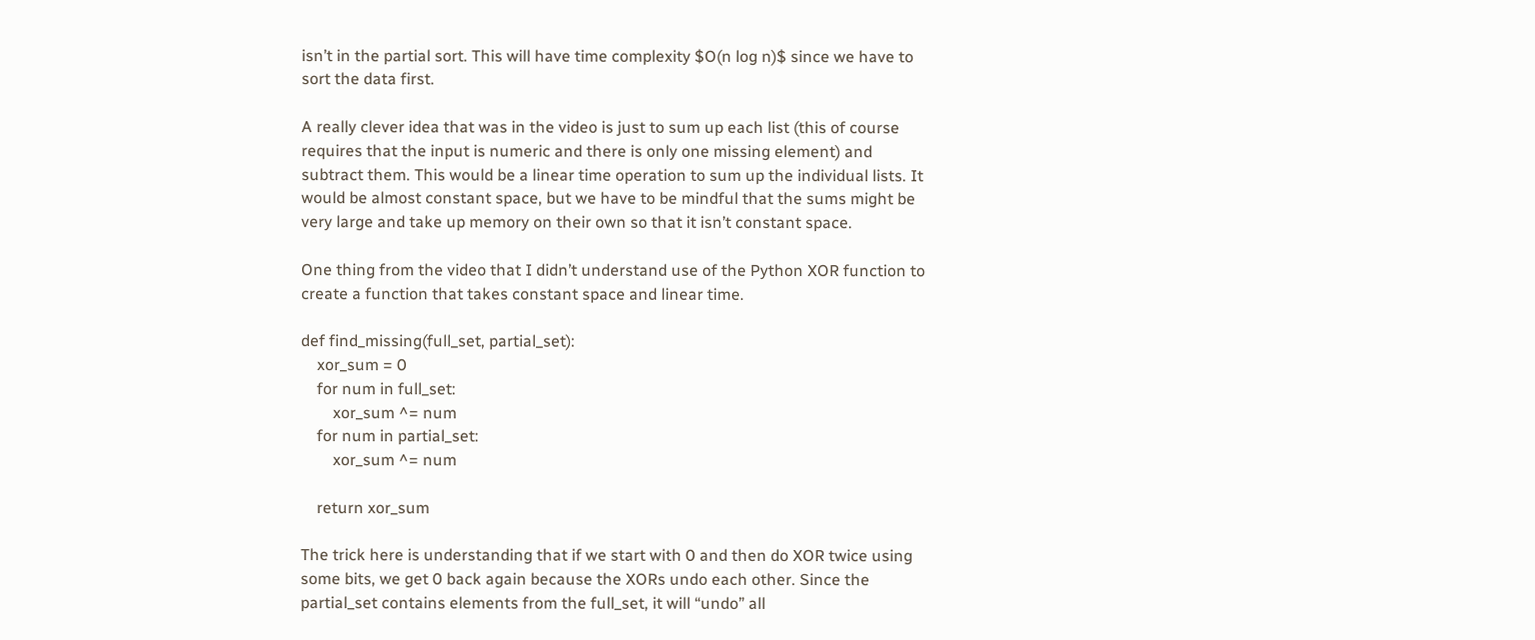isn’t in the partial sort. This will have time complexity $O(n log n)$ since we have to sort the data first.

A really clever idea that was in the video is just to sum up each list (this of course requires that the input is numeric and there is only one missing element) and subtract them. This would be a linear time operation to sum up the individual lists. It would be almost constant space, but we have to be mindful that the sums might be very large and take up memory on their own so that it isn’t constant space.

One thing from the video that I didn’t understand use of the Python XOR function to create a function that takes constant space and linear time.

def find_missing(full_set, partial_set):
    xor_sum = 0
    for num in full_set:
        xor_sum ^= num
    for num in partial_set:
        xor_sum ^= num

    return xor_sum

The trick here is understanding that if we start with 0 and then do XOR twice using some bits, we get 0 back again because the XORs undo each other. Since the partial_set contains elements from the full_set, it will “undo” all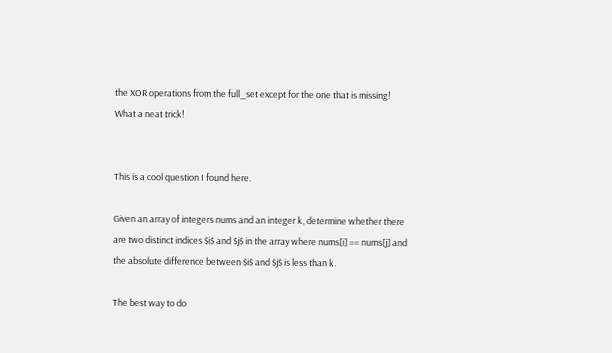the XOR operations from the full_set except for the one that is missing! What a neat trick!


This is a cool question I found here.

Given an array of integers nums and an integer k, determine whether there are two distinct indices $i$ and $j$ in the array where nums[i] == nums[j] and the absolute difference between $i$ and $j$ is less than k.

The best way to do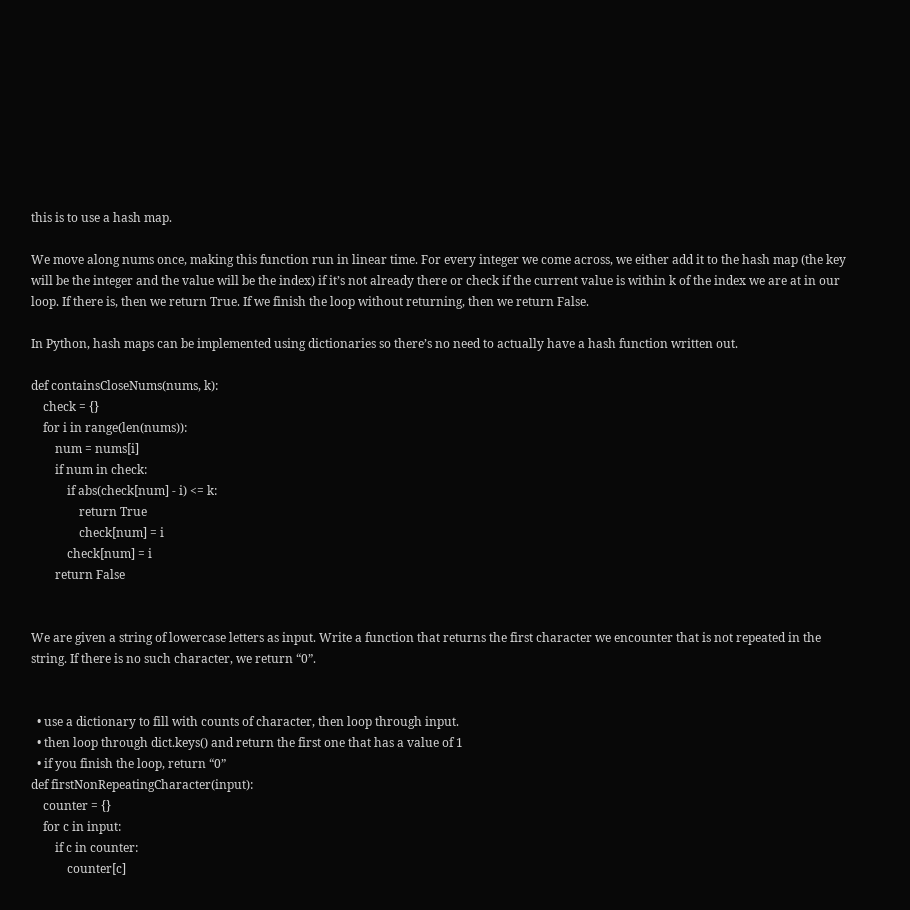this is to use a hash map.

We move along nums once, making this function run in linear time. For every integer we come across, we either add it to the hash map (the key will be the integer and the value will be the index) if it’s not already there or check if the current value is within k of the index we are at in our loop. If there is, then we return True. If we finish the loop without returning, then we return False.

In Python, hash maps can be implemented using dictionaries so there’s no need to actually have a hash function written out.

def containsCloseNums(nums, k):
    check = {}
    for i in range(len(nums)):
        num = nums[i]
        if num in check:
            if abs(check[num] - i) <= k:
                return True
                check[num] = i
            check[num] = i
        return False


We are given a string of lowercase letters as input. Write a function that returns the first character we encounter that is not repeated in the string. If there is no such character, we return “0”.


  • use a dictionary to fill with counts of character, then loop through input.
  • then loop through dict.keys() and return the first one that has a value of 1
  • if you finish the loop, return “0”
def firstNonRepeatingCharacter(input):
    counter = {}
    for c in input:
        if c in counter:
            counter[c]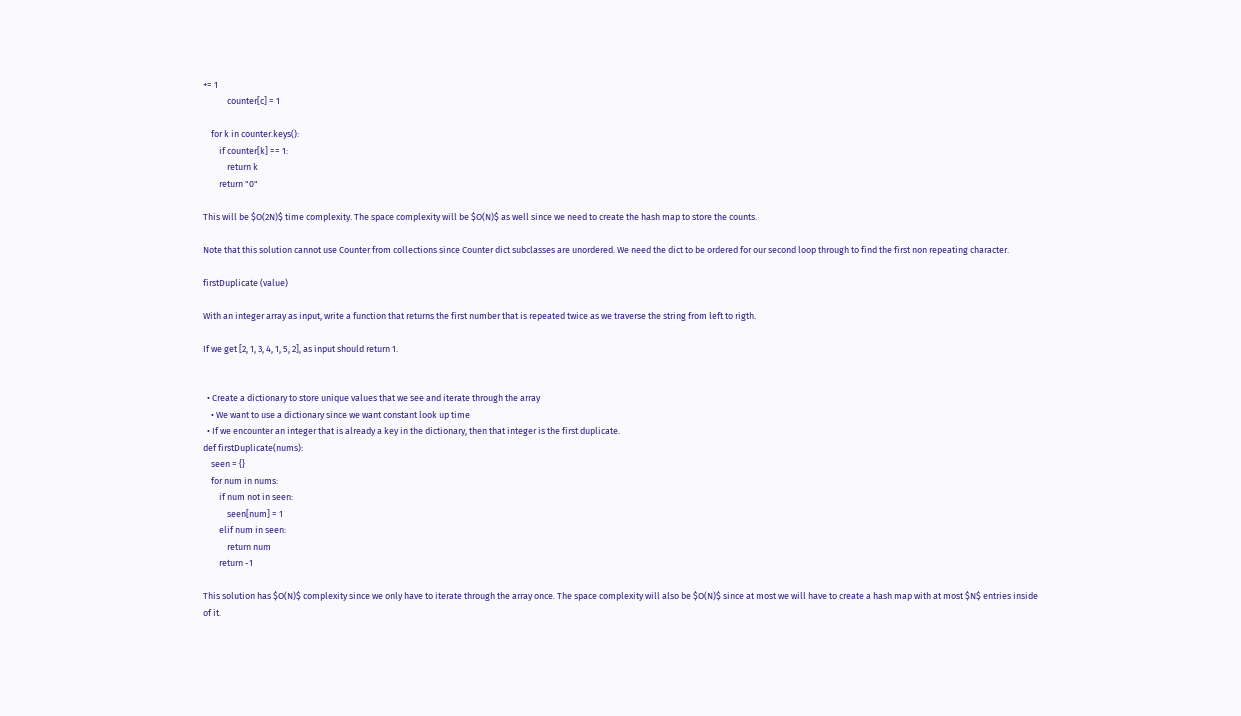+= 1
            counter[c] = 1

    for k in counter.keys():
        if counter[k] == 1:
            return k
        return "0"

This will be $O(2N)$ time complexity. The space complexity will be $O(N)$ as well since we need to create the hash map to store the counts.

Note that this solution cannot use Counter from collections since Counter dict subclasses are unordered. We need the dict to be ordered for our second loop through to find the first non repeating character.

firstDuplicate (value)

With an integer array as input, write a function that returns the first number that is repeated twice as we traverse the string from left to rigth.

If we get [2, 1, 3, 4, 1, 5, 2], as input should return 1.


  • Create a dictionary to store unique values that we see and iterate through the array
    • We want to use a dictionary since we want constant look up time
  • If we encounter an integer that is already a key in the dictionary, then that integer is the first duplicate.
def firstDuplicate(nums):
    seen = {}
    for num in nums:
        if num not in seen:
            seen[num] = 1
        elif num in seen:
            return num
        return -1

This solution has $O(N)$ complexity since we only have to iterate through the array once. The space complexity will also be $O(N)$ since at most we will have to create a hash map with at most $N$ entries inside of it.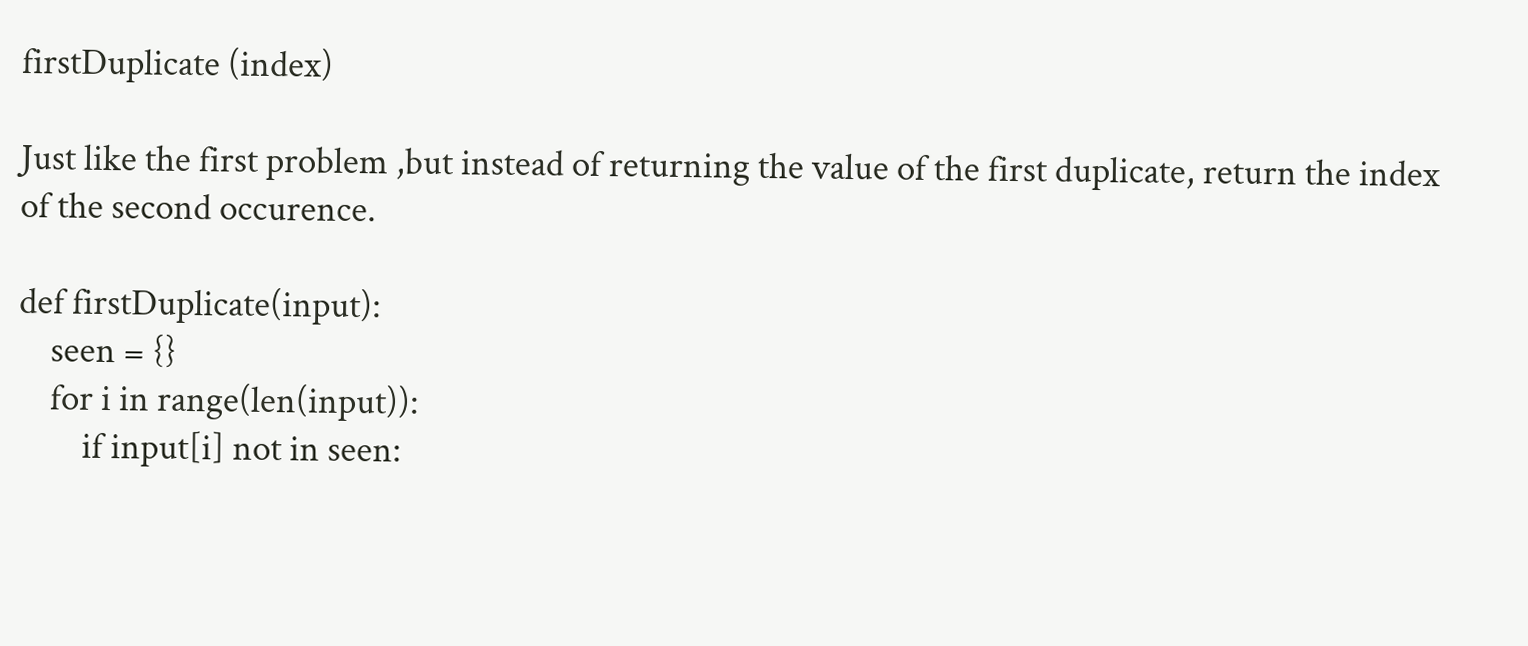firstDuplicate (index)

Just like the first problem ,but instead of returning the value of the first duplicate, return the index of the second occurence.

def firstDuplicate(input):
    seen = {}
    for i in range(len(input)):
        if input[i] not in seen: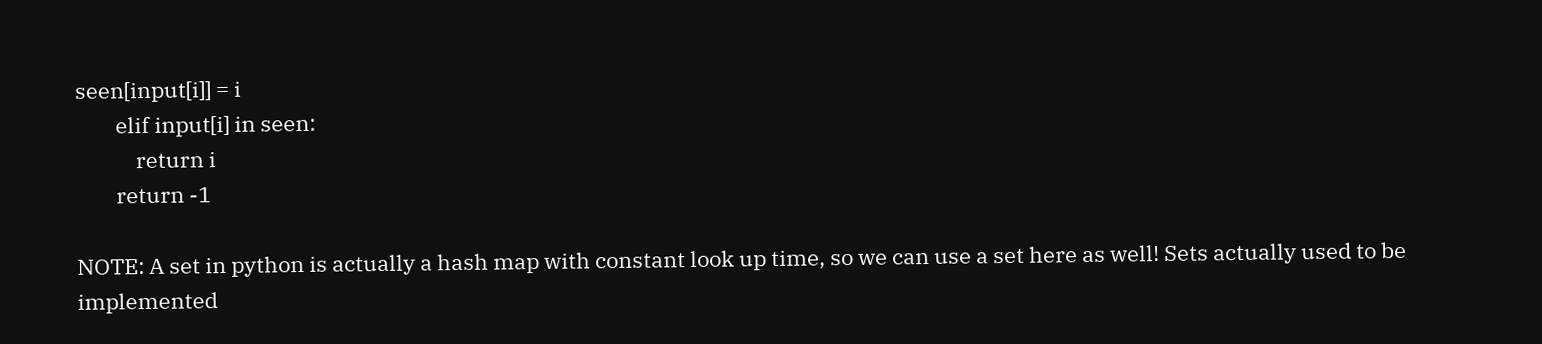seen[input[i]] = i
        elif input[i] in seen:
            return i
        return -1

NOTE: A set in python is actually a hash map with constant look up time, so we can use a set here as well! Sets actually used to be implemented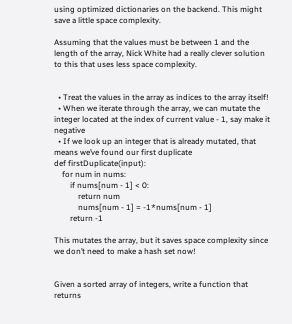using optimized dictionaries on the backend. This might save a little space complexity.

Assuming that the values must be between 1 and the length of the array, Nick White had a really clever solution to this that uses less space complexity.


  • Treat the values in the array as indices to the array itself!
  • When we iterate through the array, we can mutate the integer located at the index of current value - 1, say make it negative
  • If we look up an integer that is already mutated, that means we’ve found our first duplicate
def firstDuplicate(input):
    for num in nums:
        if nums[num - 1] < 0:
            return num
            nums[num - 1] = -1*nums[num - 1]
        return -1

This mutates the array, but it saves space complexity since we don’t need to make a hash set now!


Given a sorted array of integers, write a function that returns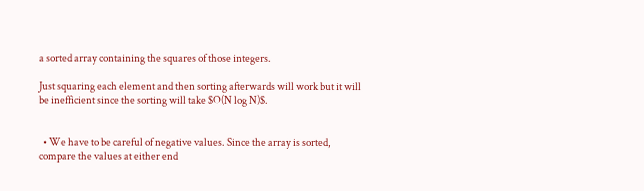a sorted array containing the squares of those integers.

Just squaring each element and then sorting afterwards will work but it will be inefficient since the sorting will take $O(N log N)$.


  • We have to be careful of negative values. Since the array is sorted, compare the values at either end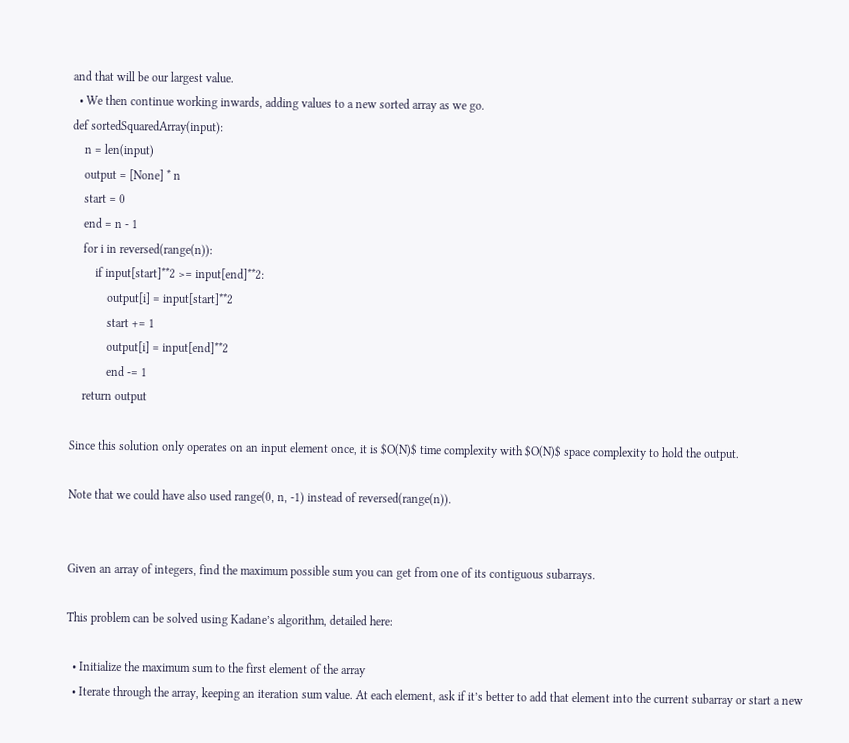and that will be our largest value.
  • We then continue working inwards, adding values to a new sorted array as we go.
def sortedSquaredArray(input):
    n = len(input)
    output = [None] * n
    start = 0
    end = n - 1
    for i in reversed(range(n)):
        if input[start]**2 >= input[end]**2:
            output[i] = input[start]**2
            start += 1
            output[i] = input[end]**2
            end -= 1
    return output

Since this solution only operates on an input element once, it is $O(N)$ time complexity with $O(N)$ space complexity to hold the output.

Note that we could have also used range(0, n, -1) instead of reversed(range(n)).


Given an array of integers, find the maximum possible sum you can get from one of its contiguous subarrays.

This problem can be solved using Kadane’s algorithm, detailed here:

  • Initialize the maximum sum to the first element of the array
  • Iterate through the array, keeping an iteration sum value. At each element, ask if it’s better to add that element into the current subarray or start a new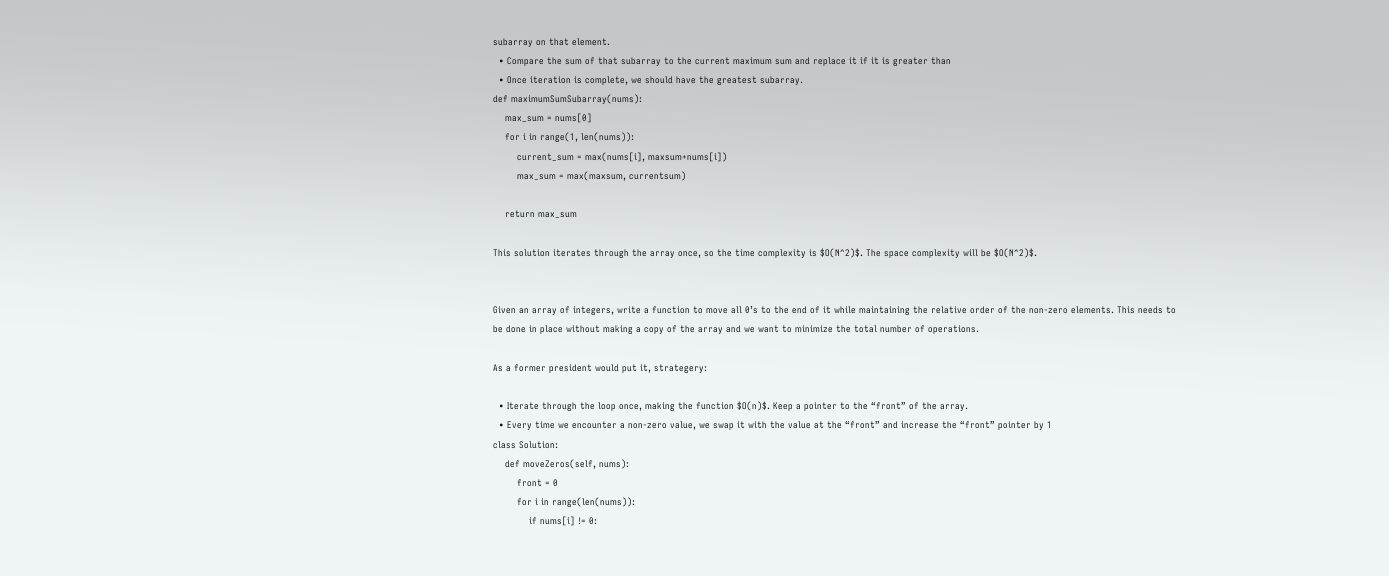subarray on that element.
  • Compare the sum of that subarray to the current maximum sum and replace it if it is greater than
  • Once iteration is complete, we should have the greatest subarray.
def maximumSumSubarray(nums):
    max_sum = nums[0]
    for i in range(1, len(nums)):
        current_sum = max(nums[i], maxsum+nums[i])
        max_sum = max(maxsum, currentsum)

    return max_sum

This solution iterates through the array once, so the time complexity is $O(N^2)$. The space complexity will be $O(N^2)$.


Given an array of integers, write a function to move all 0’s to the end of it while maintaining the relative order of the non-zero elements. This needs to be done in place without making a copy of the array and we want to minimize the total number of operations.

As a former president would put it, strategery:

  • Iterate through the loop once, making the function $O(n)$. Keep a pointer to the “front” of the array.
  • Every time we encounter a non-zero value, we swap it with the value at the “front” and increase the “front” pointer by 1
class Solution:
    def moveZeros(self, nums):
        front = 0
        for i in range(len(nums)):
            if nums[i] != 0: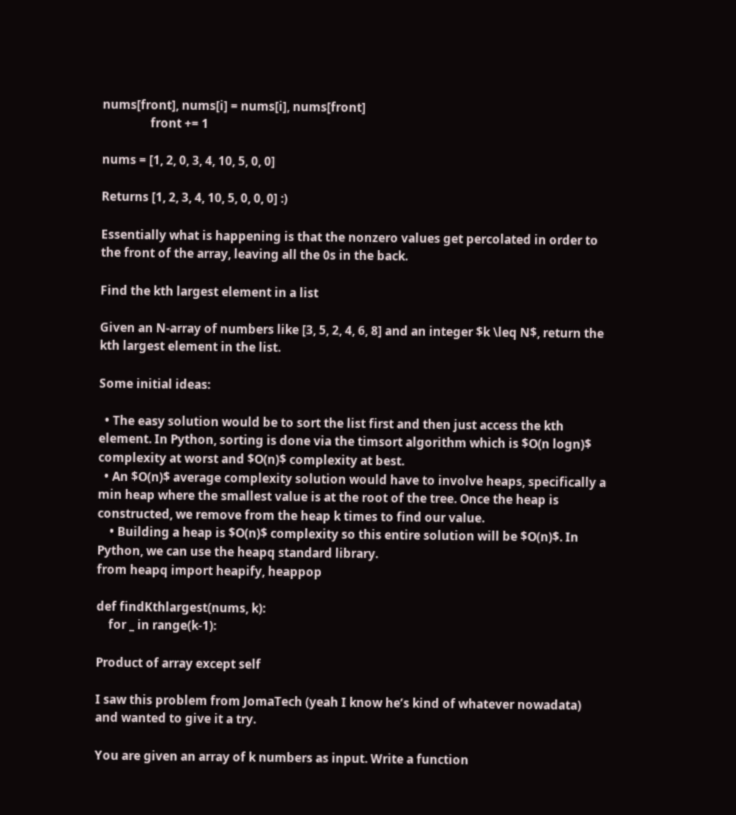nums[front], nums[i] = nums[i], nums[front]
                front += 1

nums = [1, 2, 0, 3, 4, 10, 5, 0, 0]

Returns [1, 2, 3, 4, 10, 5, 0, 0, 0] :)

Essentially what is happening is that the nonzero values get percolated in order to the front of the array, leaving all the 0s in the back.

Find the kth largest element in a list

Given an N-array of numbers like [3, 5, 2, 4, 6, 8] and an integer $k \leq N$, return the kth largest element in the list.

Some initial ideas:

  • The easy solution would be to sort the list first and then just access the kth element. In Python, sorting is done via the timsort algorithm which is $O(n logn)$ complexity at worst and $O(n)$ complexity at best.
  • An $O(n)$ average complexity solution would have to involve heaps, specifically a min heap where the smallest value is at the root of the tree. Once the heap is constructed, we remove from the heap k times to find our value.
    • Building a heap is $O(n)$ complexity so this entire solution will be $O(n)$. In Python, we can use the heapq standard library.
from heapq import heapify, heappop

def findKthlargest(nums, k):
    for _ in range(k-1):

Product of array except self

I saw this problem from JomaTech (yeah I know he’s kind of whatever nowadata) and wanted to give it a try.

You are given an array of k numbers as input. Write a function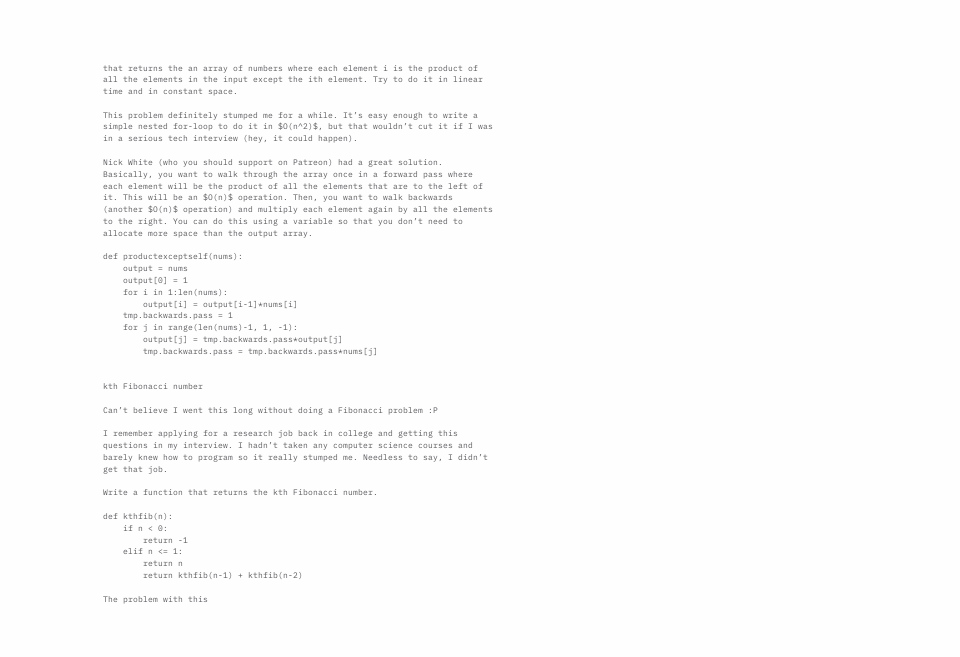that returns the an array of numbers where each element i is the product of all the elements in the input except the ith element. Try to do it in linear time and in constant space.

This problem definitely stumped me for a while. It’s easy enough to write a simple nested for-loop to do it in $O(n^2)$, but that wouldn’t cut it if I was in a serious tech interview (hey, it could happen).

Nick White (who you should support on Patreon) had a great solution. Basically, you want to walk through the array once in a forward pass where each element will be the product of all the elements that are to the left of it. This will be an $O(n)$ operation. Then, you want to walk backwards (another $O(n)$ operation) and multiply each element again by all the elements to the right. You can do this using a variable so that you don’t need to allocate more space than the output array.

def productexceptself(nums):
    output = nums
    output[0] = 1
    for i in 1:len(nums):
        output[i] = output[i-1]*nums[i]
    tmp.backwards.pass = 1
    for j in range(len(nums)-1, 1, -1):
        output[j] = tmp.backwards.pass*output[j]
        tmp.backwards.pass = tmp.backwards.pass*nums[j]


kth Fibonacci number

Can’t believe I went this long without doing a Fibonacci problem :P

I remember applying for a research job back in college and getting this questions in my interview. I hadn’t taken any computer science courses and barely knew how to program so it really stumped me. Needless to say, I didn’t get that job.

Write a function that returns the kth Fibonacci number.

def kthfib(n):
    if n < 0:
        return -1
    elif n <= 1:
        return n
        return kthfib(n-1) + kthfib(n-2)

The problem with this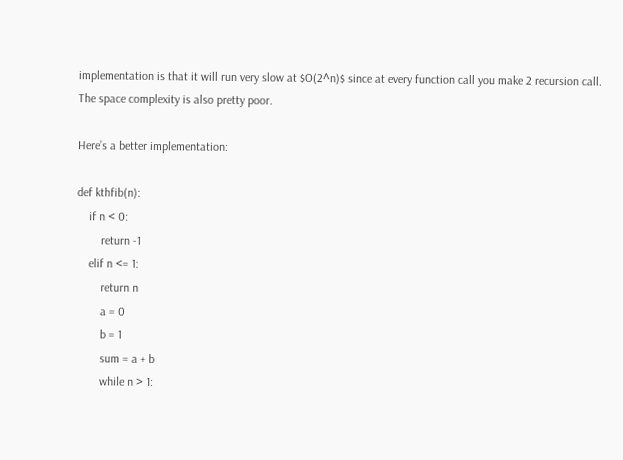implementation is that it will run very slow at $O(2^n)$ since at every function call you make 2 recursion call. The space complexity is also pretty poor.

Here’s a better implementation:

def kthfib(n):
    if n < 0:
        return -1
    elif n <= 1:
        return n
        a = 0
        b = 1
        sum = a + b
        while n > 1: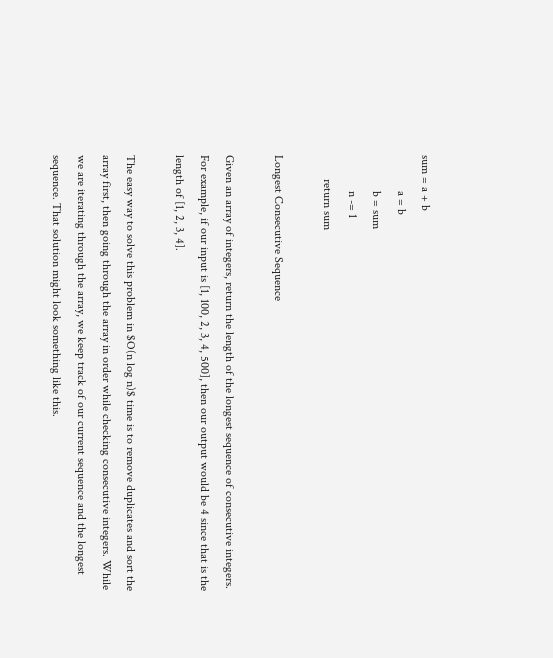sum = a + b
            a = b
            b = sum
            n -= 1
        return sum

Longest Consecutive Sequence

Given an array of integers, return the length of the longest sequence of consecutive integers. For example, if our input is [1, 100, 2, 3, 4, 500], then our output would be 4 since that is the length of [1, 2, 3, 4].

The easy way to solve this problem in $O(n log n)$ time is to remove duplicates and sort the array first, then going through the array in order while checking consecutive integers. While we are iterating through the array, we keep track of our current sequence and the longest sequence. That solution might look something like this.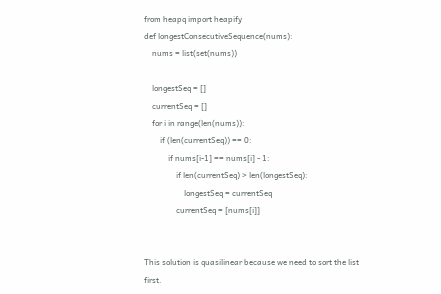from heapq import heapify
def longestConsecutiveSequence(nums):
    nums = list(set(nums))

    longestSeq = []
    currentSeq = []
    for i in range(len(nums)):
        if (len(currentSeq)) == 0:
            if nums[i-1] == nums[i] - 1:
                if len(currentSeq) > len(longestSeq):
                    longestSeq = currentSeq
                currentSeq = [nums[i]]


This solution is quasilinear because we need to sort the list first.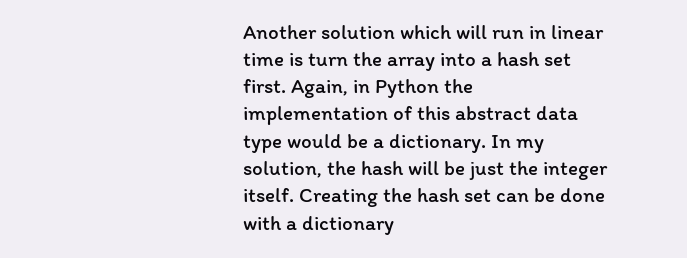Another solution which will run in linear time is turn the array into a hash set first. Again, in Python the implementation of this abstract data type would be a dictionary. In my solution, the hash will be just the integer itself. Creating the hash set can be done with a dictionary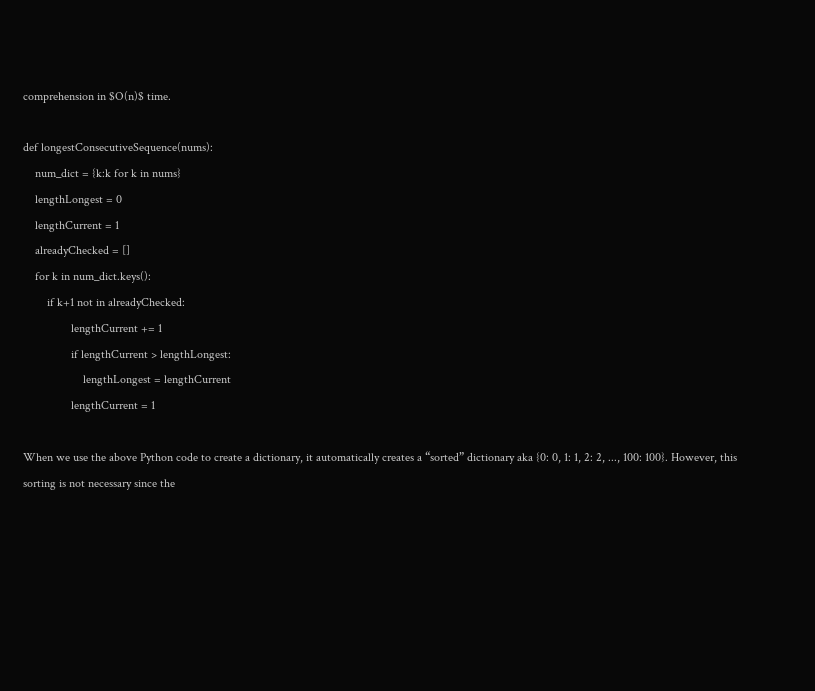comprehension in $O(n)$ time.

def longestConsecutiveSequence(nums):
    num_dict = {k:k for k in nums}
    lengthLongest = 0
    lengthCurrent = 1
    alreadyChecked = []
    for k in num_dict.keys():
        if k+1 not in alreadyChecked:
                lengthCurrent += 1
                if lengthCurrent > lengthLongest:
                    lengthLongest = lengthCurrent
                lengthCurrent = 1

When we use the above Python code to create a dictionary, it automatically creates a “sorted” dictionary aka {0: 0, 1: 1, 2: 2, ..., 100: 100}. However, this sorting is not necessary since the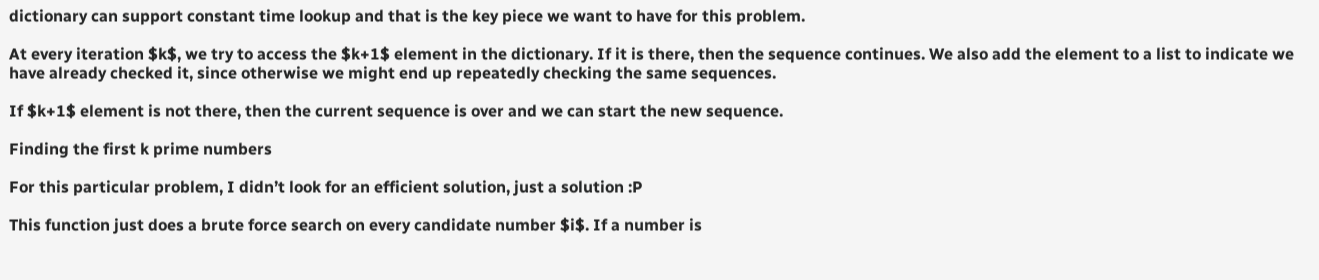dictionary can support constant time lookup and that is the key piece we want to have for this problem.

At every iteration $k$, we try to access the $k+1$ element in the dictionary. If it is there, then the sequence continues. We also add the element to a list to indicate we have already checked it, since otherwise we might end up repeatedly checking the same sequences.

If $k+1$ element is not there, then the current sequence is over and we can start the new sequence.

Finding the first k prime numbers

For this particular problem, I didn’t look for an efficient solution, just a solution :P

This function just does a brute force search on every candidate number $i$. If a number is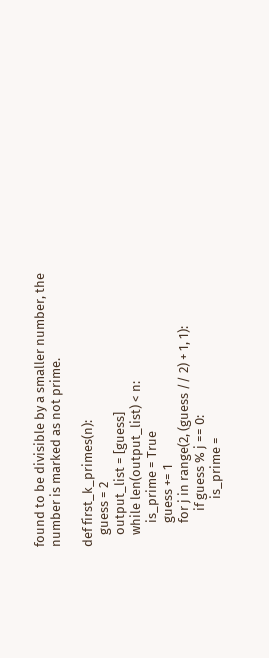found to be divisible by a smaller number, the number is marked as not prime.

def first_k_primes(n):
    guess = 2
    output_list = [guess]
    while len(output_list) < n:
        is_prime = True
        guess += 1
        for j in range(2, (guess // 2) + 1, 1):
            if guess % j == 0:
                is_prime =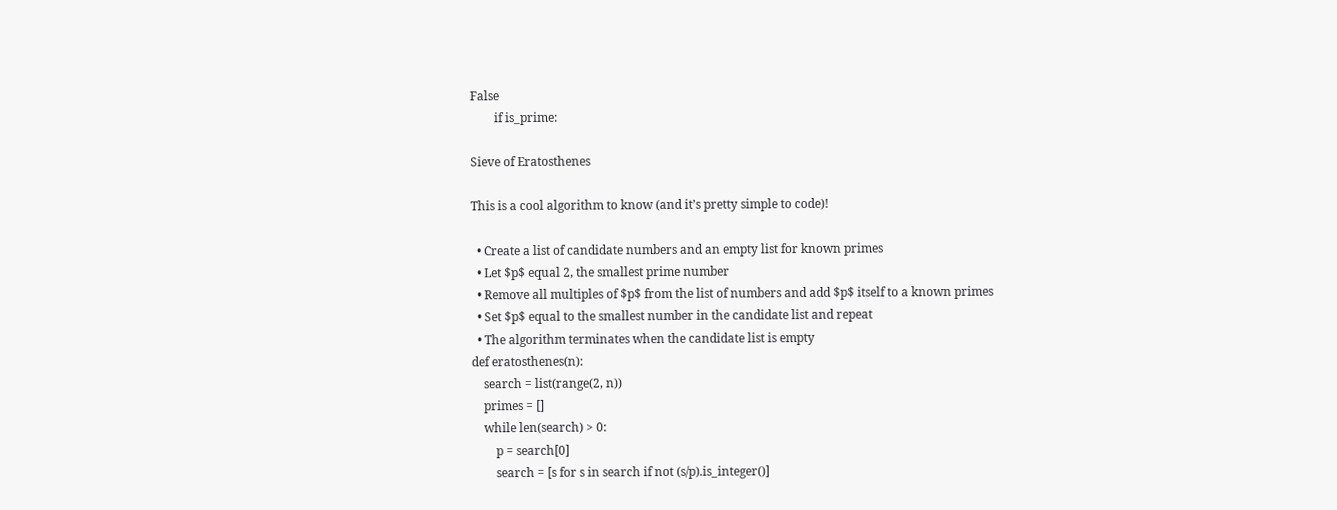False
        if is_prime:

Sieve of Eratosthenes

This is a cool algorithm to know (and it’s pretty simple to code)!

  • Create a list of candidate numbers and an empty list for known primes
  • Let $p$ equal 2, the smallest prime number
  • Remove all multiples of $p$ from the list of numbers and add $p$ itself to a known primes
  • Set $p$ equal to the smallest number in the candidate list and repeat
  • The algorithm terminates when the candidate list is empty
def eratosthenes(n):
    search = list(range(2, n))
    primes = []
    while len(search) > 0:
        p = search[0]
        search = [s for s in search if not (s/p).is_integer()]